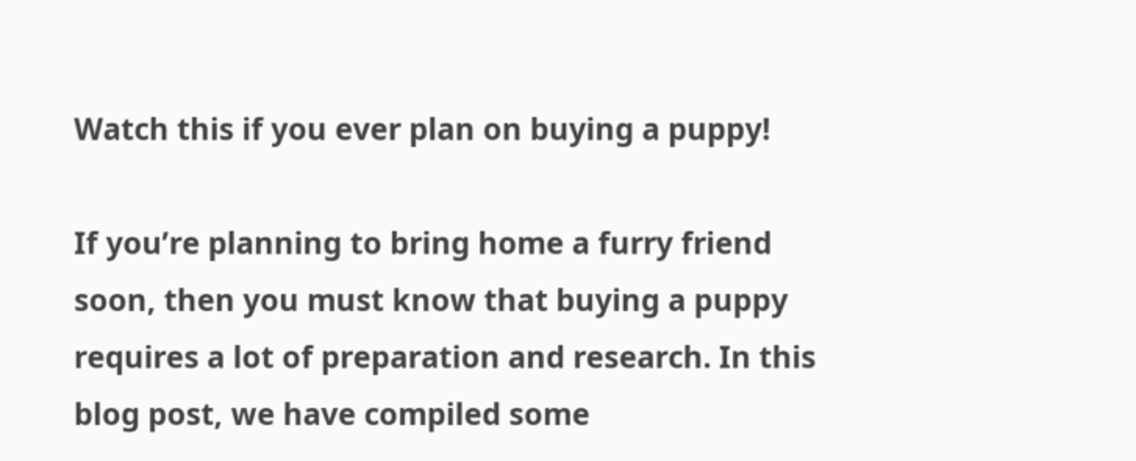Watch this if you ever plan on buying a puppy!

If you’re planning to bring home a furry friend soon, then you must know that buying a puppy requires a lot of preparation and research. In this blog post, we have compiled some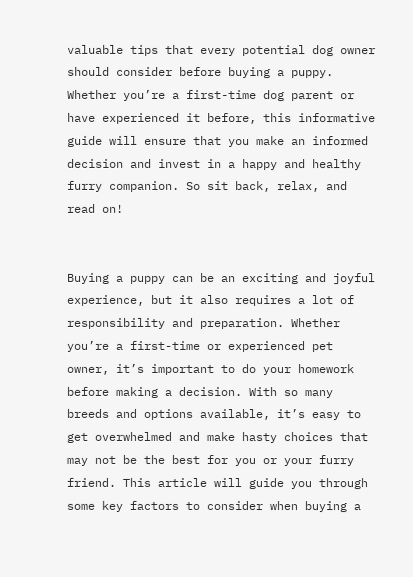valuable tips that every potential dog owner should consider before buying a puppy. Whether you’re a first-time dog parent or have experienced it before, this informative guide will ensure that you make an informed decision and invest in a happy and healthy furry companion. So sit back, relax, and read on!


Buying a puppy can be an exciting and joyful experience, but it also requires a lot of responsibility and preparation. Whether you’re a first-time or experienced pet owner, it’s important to do your homework before making a decision. With so many breeds and options available, it’s easy to get overwhelmed and make hasty choices that may not be the best for you or your furry friend. This article will guide you through some key factors to consider when buying a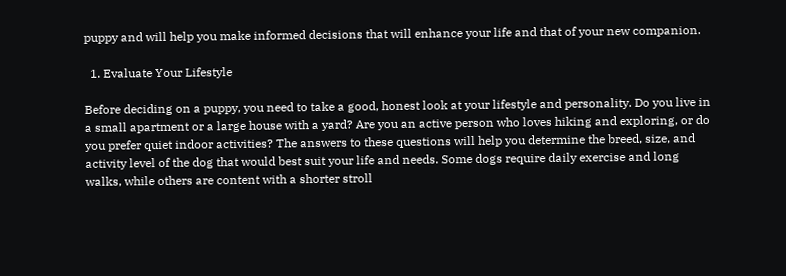puppy and will help you make informed decisions that will enhance your life and that of your new companion.

  1. Evaluate Your Lifestyle

Before deciding on a puppy, you need to take a good, honest look at your lifestyle and personality. Do you live in a small apartment or a large house with a yard? Are you an active person who loves hiking and exploring, or do you prefer quiet indoor activities? The answers to these questions will help you determine the breed, size, and activity level of the dog that would best suit your life and needs. Some dogs require daily exercise and long walks, while others are content with a shorter stroll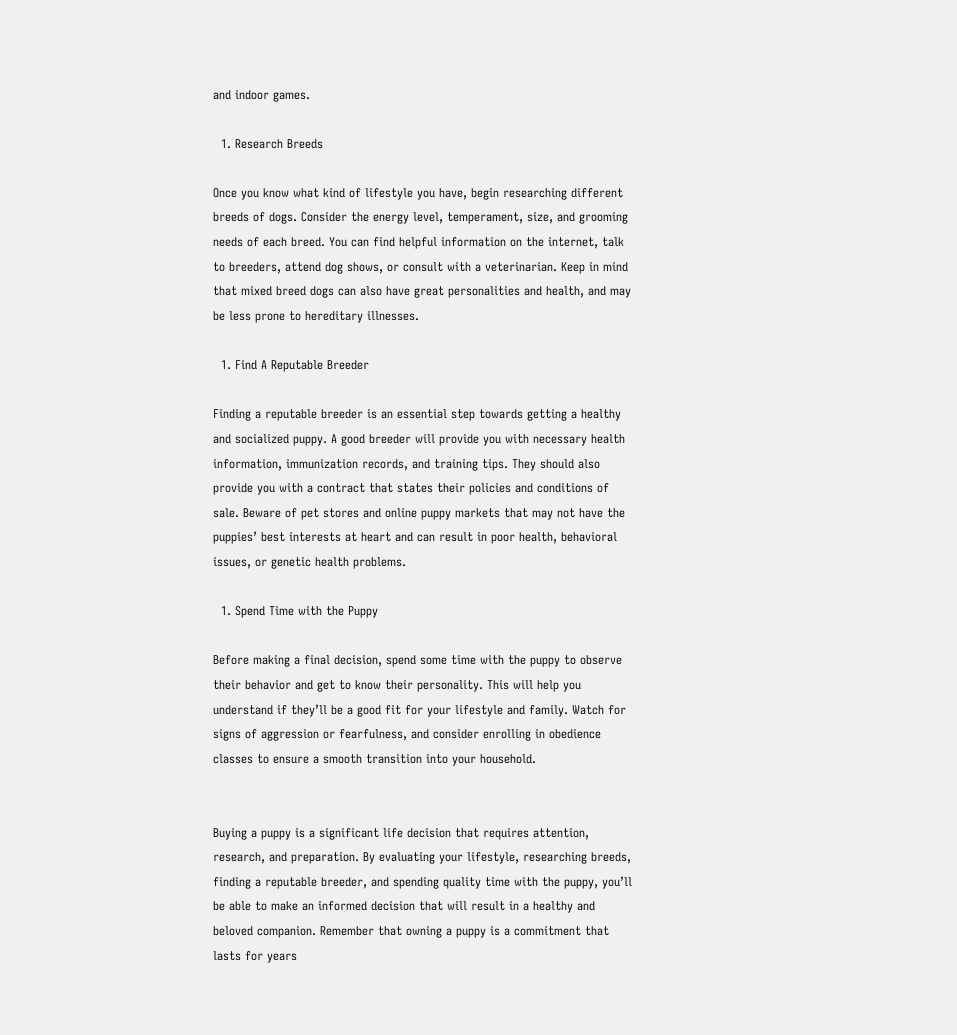and indoor games.

  1. Research Breeds

Once you know what kind of lifestyle you have, begin researching different breeds of dogs. Consider the energy level, temperament, size, and grooming needs of each breed. You can find helpful information on the internet, talk to breeders, attend dog shows, or consult with a veterinarian. Keep in mind that mixed breed dogs can also have great personalities and health, and may be less prone to hereditary illnesses.

  1. Find A Reputable Breeder

Finding a reputable breeder is an essential step towards getting a healthy and socialized puppy. A good breeder will provide you with necessary health information, immunization records, and training tips. They should also provide you with a contract that states their policies and conditions of sale. Beware of pet stores and online puppy markets that may not have the puppies’ best interests at heart and can result in poor health, behavioral issues, or genetic health problems.

  1. Spend Time with the Puppy

Before making a final decision, spend some time with the puppy to observe their behavior and get to know their personality. This will help you understand if they’ll be a good fit for your lifestyle and family. Watch for signs of aggression or fearfulness, and consider enrolling in obedience classes to ensure a smooth transition into your household.


Buying a puppy is a significant life decision that requires attention, research, and preparation. By evaluating your lifestyle, researching breeds, finding a reputable breeder, and spending quality time with the puppy, you’ll be able to make an informed decision that will result in a healthy and beloved companion. Remember that owning a puppy is a commitment that lasts for years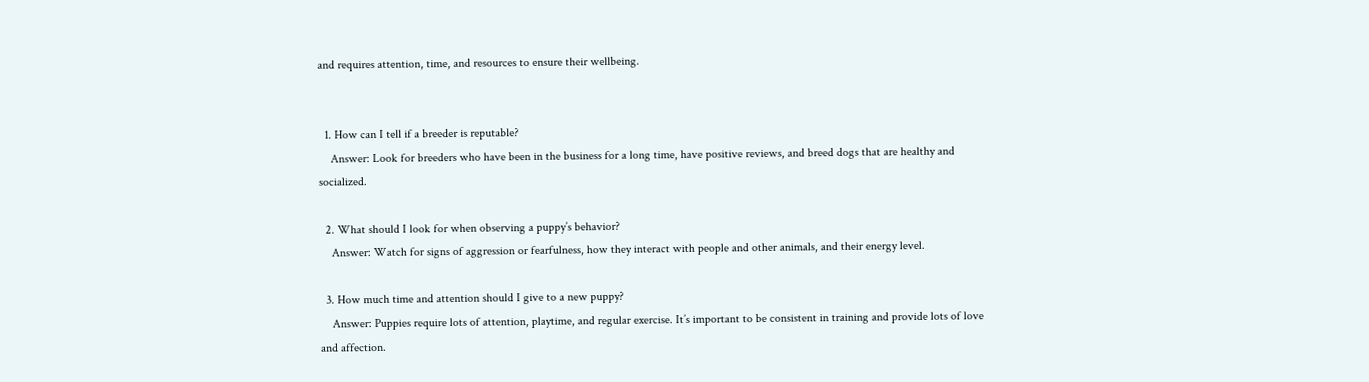and requires attention, time, and resources to ensure their wellbeing.


  1. How can I tell if a breeder is reputable?
    Answer: Look for breeders who have been in the business for a long time, have positive reviews, and breed dogs that are healthy and socialized.

  2. What should I look for when observing a puppy’s behavior?
    Answer: Watch for signs of aggression or fearfulness, how they interact with people and other animals, and their energy level.

  3. How much time and attention should I give to a new puppy?
    Answer: Puppies require lots of attention, playtime, and regular exercise. It’s important to be consistent in training and provide lots of love and affection.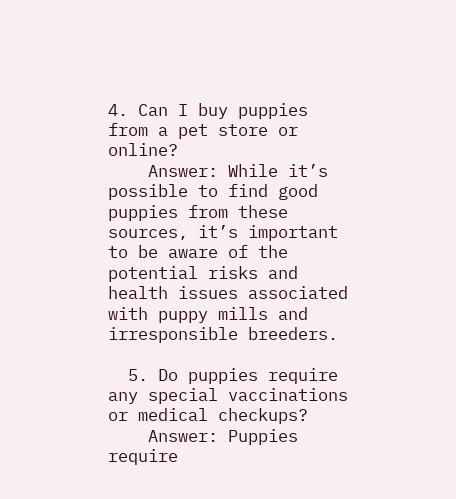4. Can I buy puppies from a pet store or online?
    Answer: While it’s possible to find good puppies from these sources, it’s important to be aware of the potential risks and health issues associated with puppy mills and irresponsible breeders.

  5. Do puppies require any special vaccinations or medical checkups?
    Answer: Puppies require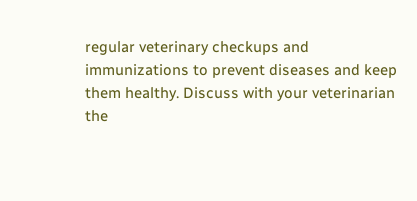regular veterinary checkups and immunizations to prevent diseases and keep them healthy. Discuss with your veterinarian the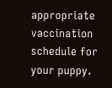appropriate vaccination schedule for your puppy.